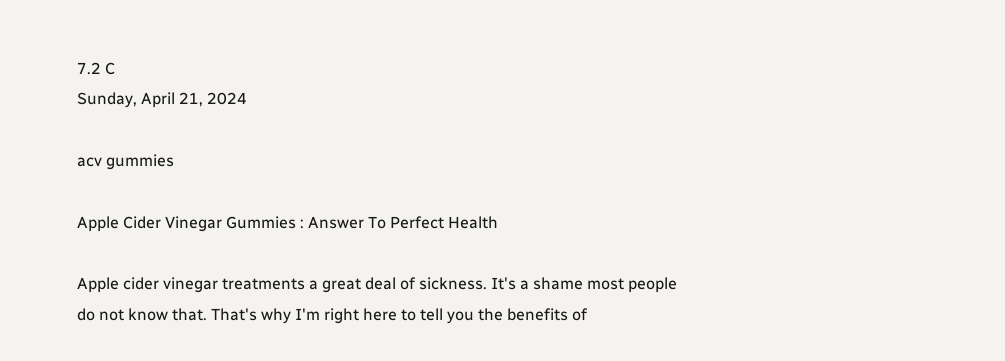7.2 C
Sunday, April 21, 2024

acv gummies

Apple Cider Vinegar Gummies : Answer To Perfect Health

Apple cider vinegar treatments a great deal of sickness. It's a shame most people do not know that. That's why I'm right here to tell you the benefits of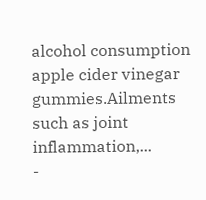alcohol consumption apple cider vinegar gummies.Ailments such as joint inflammation,...
-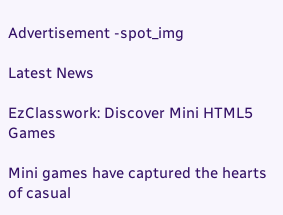Advertisement -spot_img

Latest News

EzClasswork: Discover Mini HTML5 Games

Mini games have captured the hearts of casual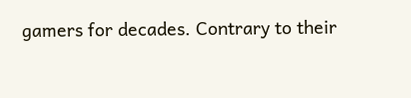gamers for decades. Contrary to their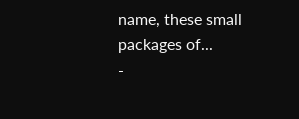name, these small packages of...
-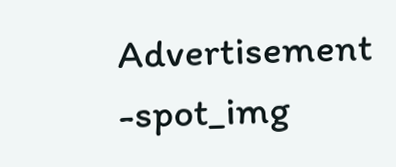Advertisement -spot_img